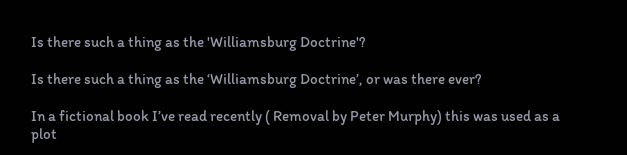Is there such a thing as the 'Williamsburg Doctrine'?

Is there such a thing as the ‘Williamsburg Doctrine’, or was there ever?

In a fictional book I’ve read recently ( Removal by Peter Murphy) this was used as a plot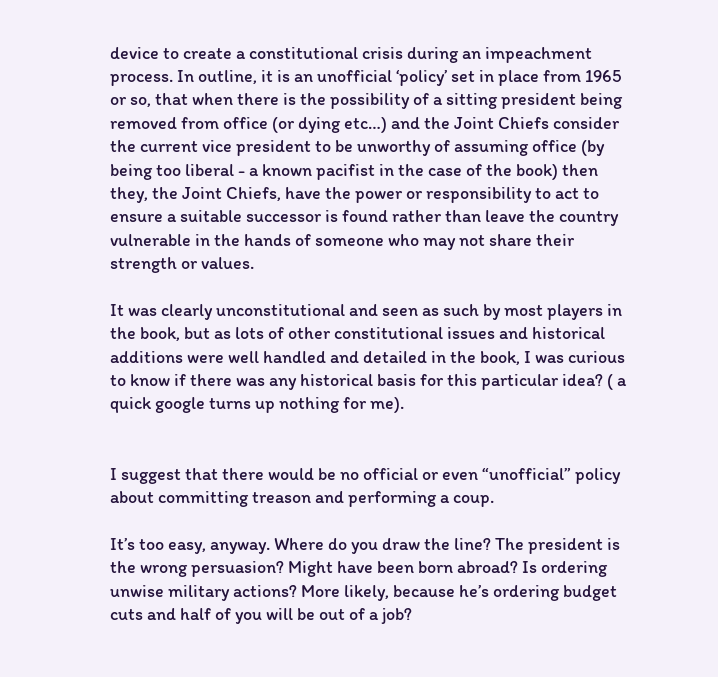device to create a constitutional crisis during an impeachment process. In outline, it is an unofficial ‘policy’ set in place from 1965 or so, that when there is the possibility of a sitting president being removed from office (or dying etc…) and the Joint Chiefs consider the current vice president to be unworthy of assuming office (by being too liberal - a known pacifist in the case of the book) then they, the Joint Chiefs, have the power or responsibility to act to ensure a suitable successor is found rather than leave the country vulnerable in the hands of someone who may not share their strength or values.

It was clearly unconstitutional and seen as such by most players in the book, but as lots of other constitutional issues and historical additions were well handled and detailed in the book, I was curious to know if there was any historical basis for this particular idea? ( a quick google turns up nothing for me).


I suggest that there would be no official or even “unofficial” policy about committing treason and performing a coup.

It’s too easy, anyway. Where do you draw the line? The president is the wrong persuasion? Might have been born abroad? Is ordering unwise military actions? More likely, because he’s ordering budget cuts and half of you will be out of a job?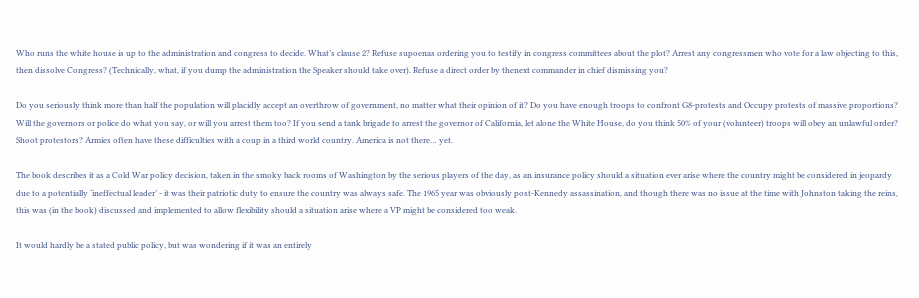Who runs the white house is up to the administration and congress to decide. What’s clause 2? Refuse supoenas ordering you to testify in congress committees about the plot? Arrest any congressmen who vote for a law objecting to this, then dissolve Congress? (Technically, what, if you dump the administration the Speaker should take over). Refuse a direct order by thenext commander in chief dismissing you?

Do you seriously think more than half the population will placidly accept an overthrow of government, no matter what their opinion of it? Do you have enough troops to confront G8-protests and Occupy protests of massive proportions? Will the governors or police do what you say, or will you arrest them too? If you send a tank brigade to arrest the governor of California, let alone the White House, do you think 50% of your (volunteer) troops will obey an unlawful order? Shoot protestors? Armies often have these difficulties with a coup in a third world country. America is not there… yet.

The book describes it as a Cold War policy decision, taken in the smoky back rooms of Washington by the serious players of the day, as an insurance policy should a situation ever arise where the country might be considered in jeopardy due to a potentially ‘ineffectual leader’ - it was their patriotic duty to ensure the country was always safe. The 1965 year was obviously post-Kennedy assassination, and though there was no issue at the time with Johnston taking the reins, this was (in the book) discussed and implemented to allow flexibility should a situation arise where a VP might be considered too weak.

It would hardly be a stated public policy, but was wondering if it was an entirely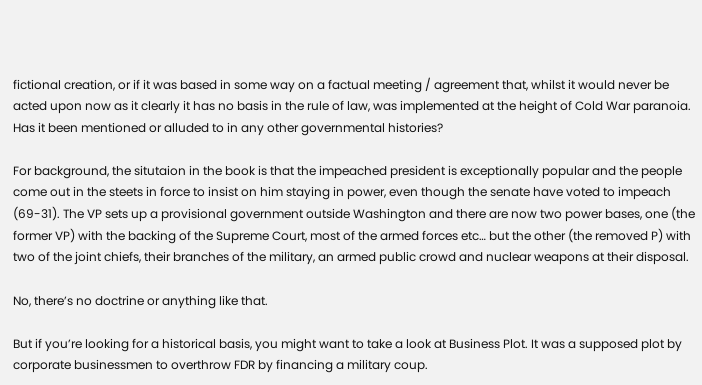fictional creation, or if it was based in some way on a factual meeting / agreement that, whilst it would never be acted upon now as it clearly it has no basis in the rule of law, was implemented at the height of Cold War paranoia. Has it been mentioned or alluded to in any other governmental histories?

For background, the situtaion in the book is that the impeached president is exceptionally popular and the people come out in the steets in force to insist on him staying in power, even though the senate have voted to impeach (69-31). The VP sets up a provisional government outside Washington and there are now two power bases, one (the former VP) with the backing of the Supreme Court, most of the armed forces etc… but the other (the removed P) with two of the joint chiefs, their branches of the military, an armed public crowd and nuclear weapons at their disposal.

No, there’s no doctrine or anything like that.

But if you’re looking for a historical basis, you might want to take a look at Business Plot. It was a supposed plot by corporate businessmen to overthrow FDR by financing a military coup.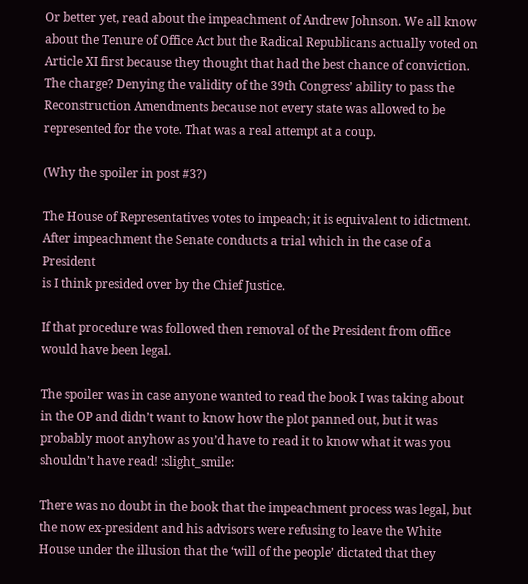Or better yet, read about the impeachment of Andrew Johnson. We all know about the Tenure of Office Act but the Radical Republicans actually voted on Article XI first because they thought that had the best chance of conviction. The charge? Denying the validity of the 39th Congress’ ability to pass the Reconstruction Amendments because not every state was allowed to be represented for the vote. That was a real attempt at a coup.

(Why the spoiler in post #3?)

The House of Representatives votes to impeach; it is equivalent to idictment.
After impeachment the Senate conducts a trial which in the case of a President
is I think presided over by the Chief Justice.

If that procedure was followed then removal of the President from office would have been legal.

The spoiler was in case anyone wanted to read the book I was taking about in the OP and didn’t want to know how the plot panned out, but it was probably moot anyhow as you’d have to read it to know what it was you shouldn’t have read! :slight_smile:

There was no doubt in the book that the impeachment process was legal, but the now ex-president and his advisors were refusing to leave the White House under the illusion that the ‘will of the people’ dictated that they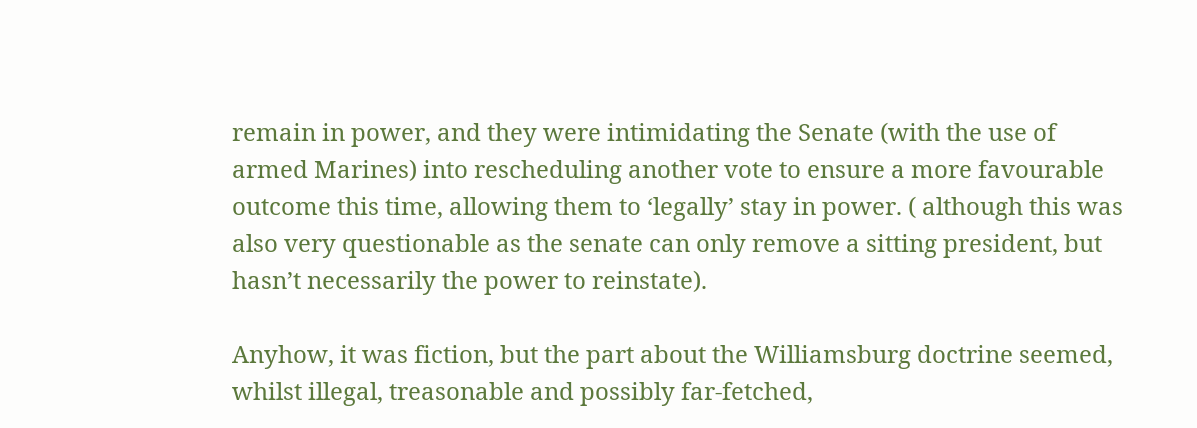remain in power, and they were intimidating the Senate (with the use of armed Marines) into rescheduling another vote to ensure a more favourable outcome this time, allowing them to ‘legally’ stay in power. ( although this was also very questionable as the senate can only remove a sitting president, but hasn’t necessarily the power to reinstate).

Anyhow, it was fiction, but the part about the Williamsburg doctrine seemed, whilst illegal, treasonable and possibly far-fetched,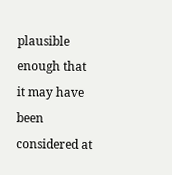plausible enough that it may have been considered at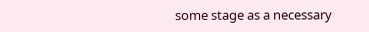some stage as a necessary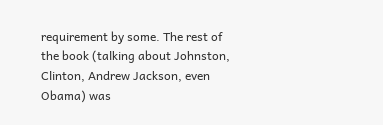requirement by some. The rest of the book (talking about Johnston, Clinton, Andrew Jackson, even Obama) was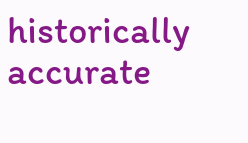historically accurate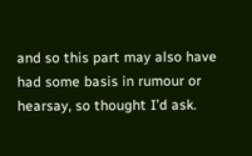and so this part may also have had some basis in rumour or hearsay, so thought I’d ask.